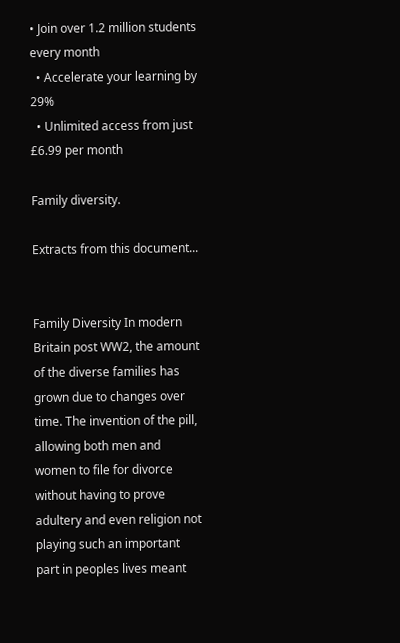• Join over 1.2 million students every month
  • Accelerate your learning by 29%
  • Unlimited access from just £6.99 per month

Family diversity.

Extracts from this document...


Family Diversity In modern Britain post WW2, the amount of the diverse families has grown due to changes over time. The invention of the pill, allowing both men and women to file for divorce without having to prove adultery and even religion not playing such an important part in peoples lives meant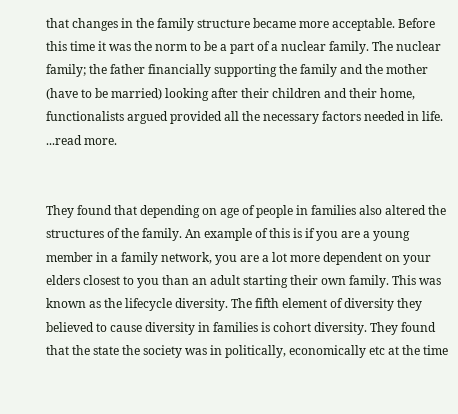that changes in the family structure became more acceptable. Before this time it was the norm to be a part of a nuclear family. The nuclear family; the father financially supporting the family and the mother (have to be married) looking after their children and their home, functionalists argued provided all the necessary factors needed in life. ...read more.


They found that depending on age of people in families also altered the structures of the family. An example of this is if you are a young member in a family network, you are a lot more dependent on your elders closest to you than an adult starting their own family. This was known as the lifecycle diversity. The fifth element of diversity they believed to cause diversity in families is cohort diversity. They found that the state the society was in politically, economically etc at the time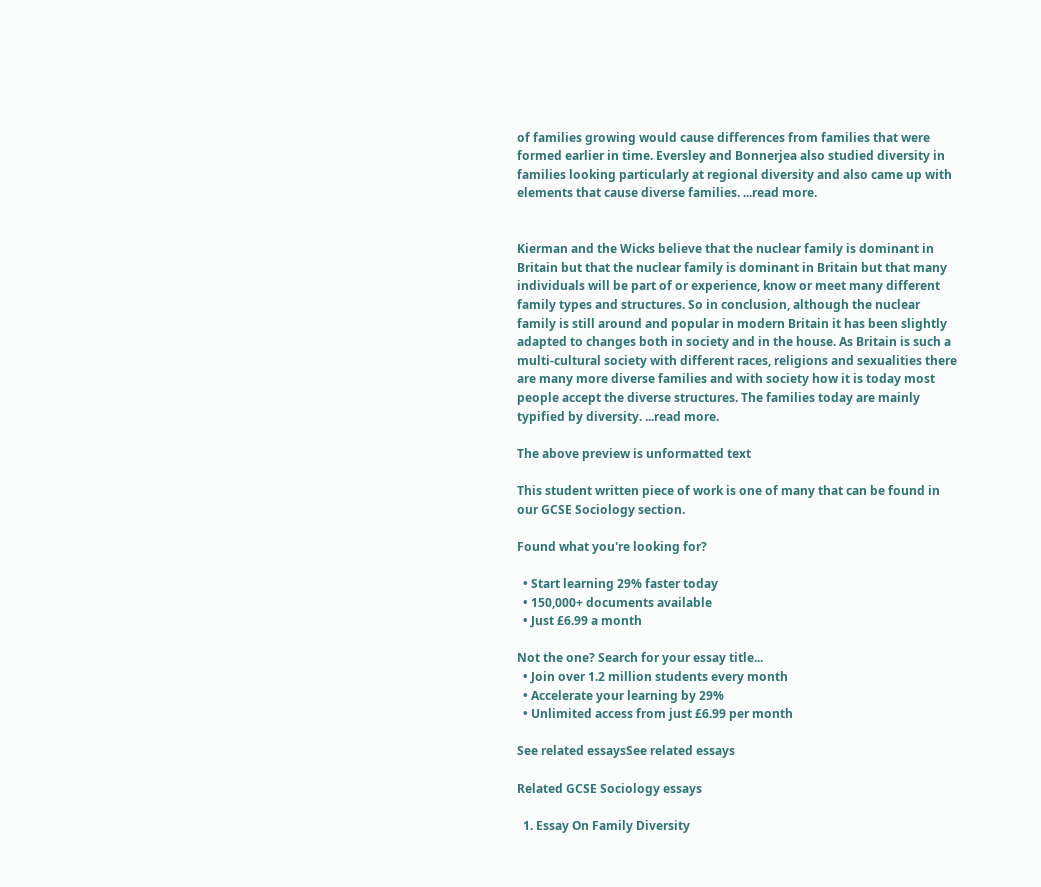of families growing would cause differences from families that were formed earlier in time. Eversley and Bonnerjea also studied diversity in families looking particularly at regional diversity and also came up with elements that cause diverse families. ...read more.


Kierman and the Wicks believe that the nuclear family is dominant in Britain but that the nuclear family is dominant in Britain but that many individuals will be part of or experience, know or meet many different family types and structures. So in conclusion, although the nuclear family is still around and popular in modern Britain it has been slightly adapted to changes both in society and in the house. As Britain is such a multi-cultural society with different races, religions and sexualities there are many more diverse families and with society how it is today most people accept the diverse structures. The families today are mainly typified by diversity. ...read more.

The above preview is unformatted text

This student written piece of work is one of many that can be found in our GCSE Sociology section.

Found what you're looking for?

  • Start learning 29% faster today
  • 150,000+ documents available
  • Just £6.99 a month

Not the one? Search for your essay title...
  • Join over 1.2 million students every month
  • Accelerate your learning by 29%
  • Unlimited access from just £6.99 per month

See related essaysSee related essays

Related GCSE Sociology essays

  1. Essay On Family Diversity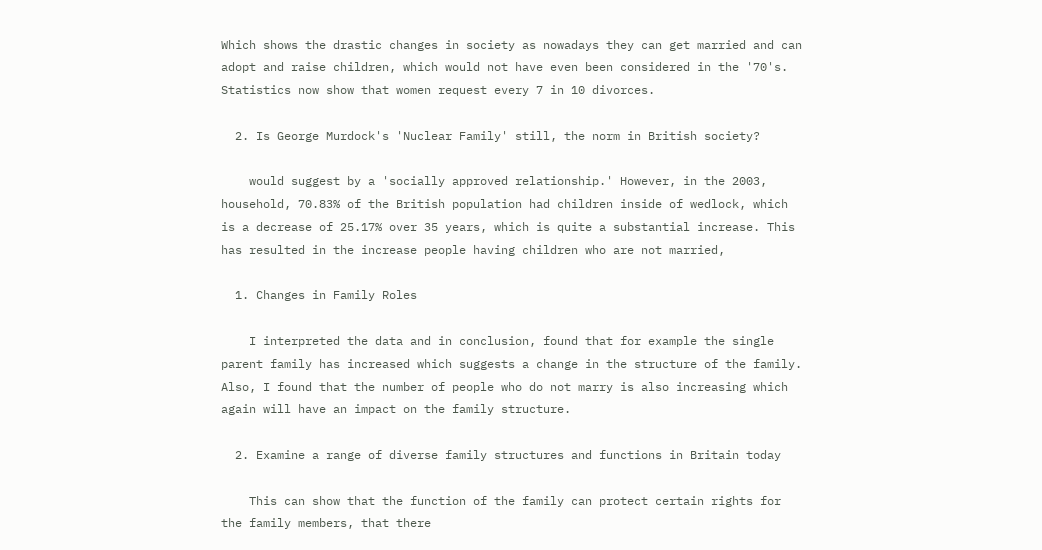Which shows the drastic changes in society as nowadays they can get married and can adopt and raise children, which would not have even been considered in the '70's. Statistics now show that women request every 7 in 10 divorces.

  2. Is George Murdock's 'Nuclear Family' still, the norm in British society?

    would suggest by a 'socially approved relationship.' However, in the 2003, household, 70.83% of the British population had children inside of wedlock, which is a decrease of 25.17% over 35 years, which is quite a substantial increase. This has resulted in the increase people having children who are not married,

  1. Changes in Family Roles

    I interpreted the data and in conclusion, found that for example the single parent family has increased which suggests a change in the structure of the family. Also, I found that the number of people who do not marry is also increasing which again will have an impact on the family structure.

  2. Examine a range of diverse family structures and functions in Britain today

    This can show that the function of the family can protect certain rights for the family members, that there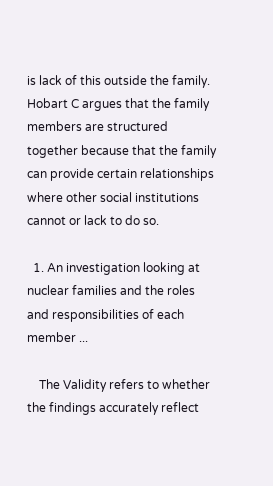is lack of this outside the family. Hobart C argues that the family members are structured together because that the family can provide certain relationships where other social institutions cannot or lack to do so.

  1. An investigation looking at nuclear families and the roles and responsibilities of each member ...

    The Validity refers to whether the findings accurately reflect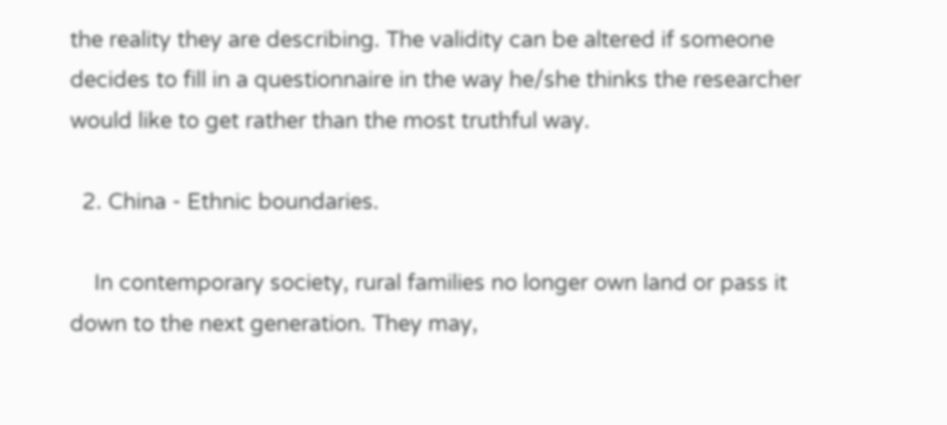the reality they are describing. The validity can be altered if someone decides to fill in a questionnaire in the way he/she thinks the researcher would like to get rather than the most truthful way.

  2. China - Ethnic boundaries.

    In contemporary society, rural families no longer own land or pass it down to the next generation. They may,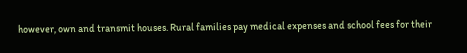however, own and transmit houses. Rural families pay medical expenses and school fees for their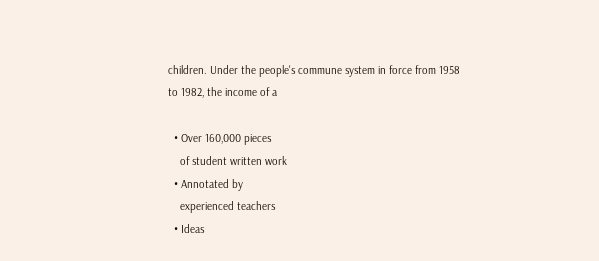children. Under the people's commune system in force from 1958 to 1982, the income of a

  • Over 160,000 pieces
    of student written work
  • Annotated by
    experienced teachers
  • Ideas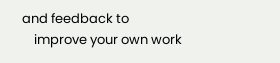and feedback to
    improve your own work